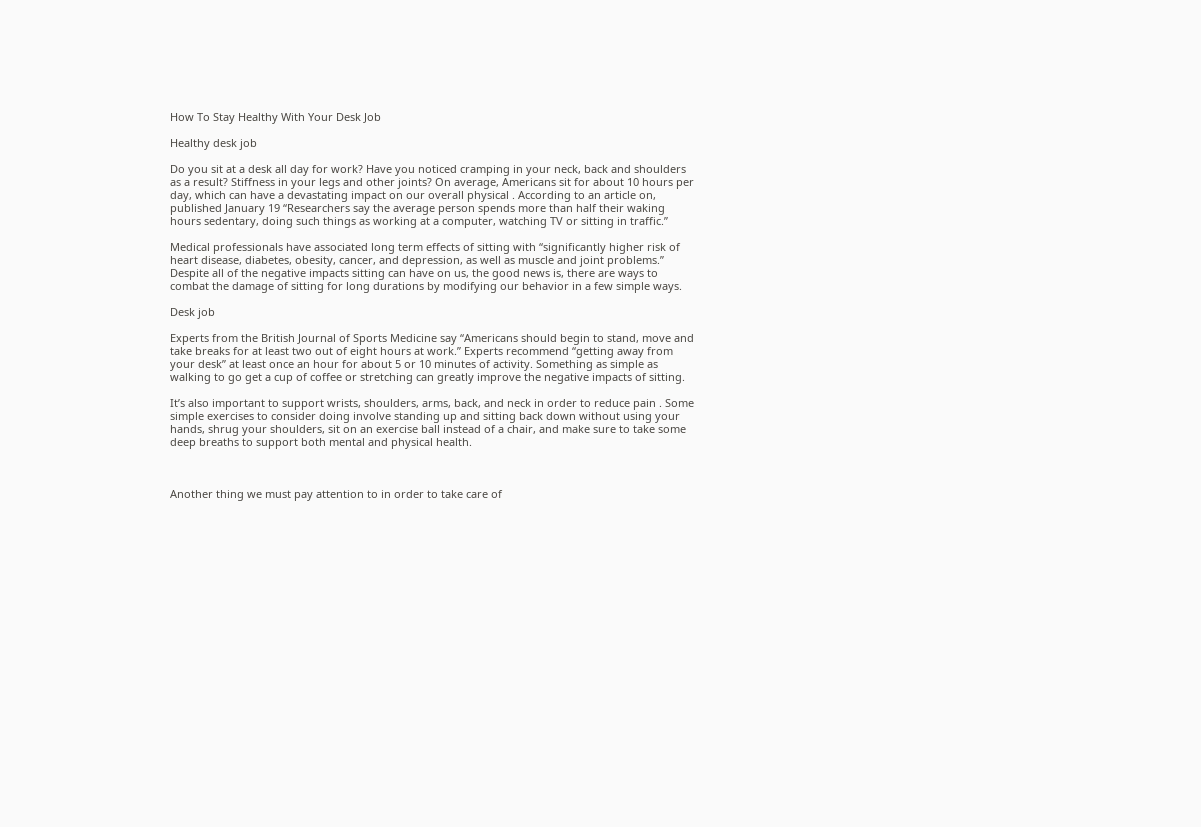How To Stay Healthy With Your Desk Job

Healthy desk job

Do you sit at a desk all day for work? Have you noticed cramping in your neck, back and shoulders as a result? Stiffness in your legs and other joints? On average, Americans sit for about 10 hours per day, which can have a devastating impact on our overall physical . According to an article on, published January 19 “Researchers say the average person spends more than half their waking hours sedentary, doing such things as working at a computer, watching TV or sitting in traffic.”

Medical professionals have associated long term effects of sitting with “significantly higher risk of heart disease, diabetes, obesity, cancer, and depression, as well as muscle and joint problems.” Despite all of the negative impacts sitting can have on us, the good news is, there are ways to combat the damage of sitting for long durations by modifying our behavior in a few simple ways.

Desk job

Experts from the British Journal of Sports Medicine say “Americans should begin to stand, move and take breaks for at least two out of eight hours at work.” Experts recommend “getting away from your desk” at least once an hour for about 5 or 10 minutes of activity. Something as simple as walking to go get a cup of coffee or stretching can greatly improve the negative impacts of sitting.

It’s also important to support wrists, shoulders, arms, back, and neck in order to reduce pain . Some simple exercises to consider doing involve standing up and sitting back down without using your hands, shrug your shoulders, sit on an exercise ball instead of a chair, and make sure to take some deep breaths to support both mental and physical health.



Another thing we must pay attention to in order to take care of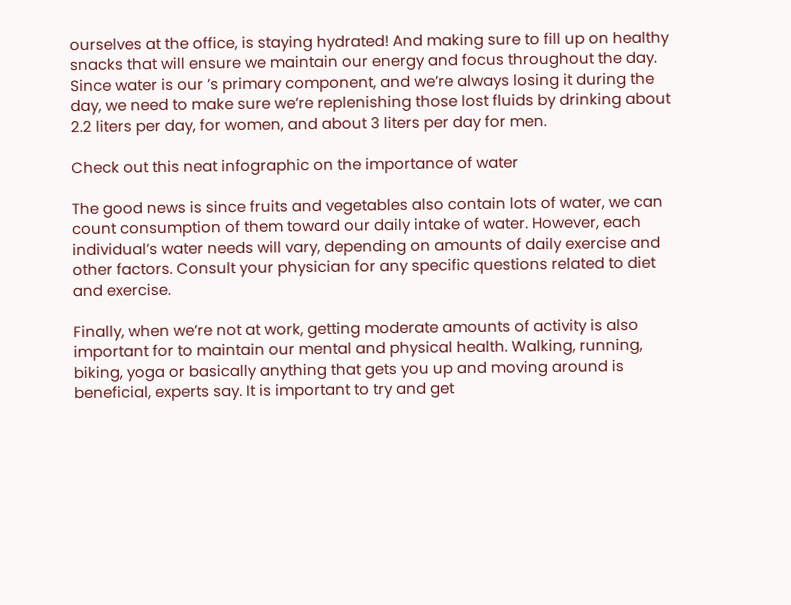ourselves at the office, is staying hydrated! And making sure to fill up on healthy snacks that will ensure we maintain our energy and focus throughout the day. Since water is our ’s primary component, and we’re always losing it during the day, we need to make sure we’re replenishing those lost fluids by drinking about 2.2 liters per day, for women, and about 3 liters per day for men.

Check out this neat infographic on the importance of water

The good news is since fruits and vegetables also contain lots of water, we can count consumption of them toward our daily intake of water. However, each individual’s water needs will vary, depending on amounts of daily exercise and other factors. Consult your physician for any specific questions related to diet and exercise.

Finally, when we’re not at work, getting moderate amounts of activity is also important for to maintain our mental and physical health. Walking, running, biking, yoga or basically anything that gets you up and moving around is beneficial, experts say. It is important to try and get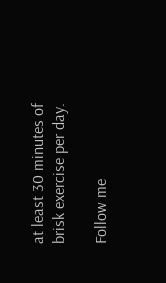at least 30 minutes of brisk exercise per day.

Follow me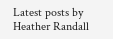Latest posts by Heather Randall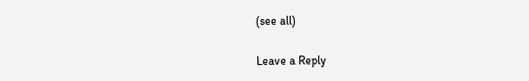(see all)

Leave a Reply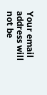Your email address will not be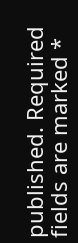published. Required fields are marked *